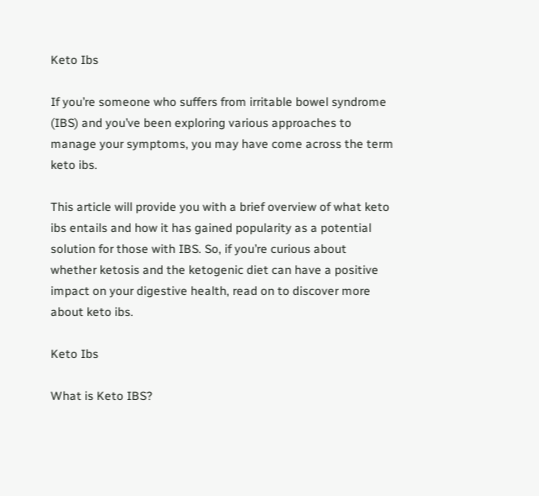Keto Ibs

If you’re someone who suffers from irritable bowel syndrome (IBS) and you’ve been exploring various approaches to manage your symptoms, you may have come across the term keto ibs.

This article will provide you with a brief overview of what keto ibs entails and how it has gained popularity as a potential solution for those with IBS. So, if you’re curious about whether ketosis and the ketogenic diet can have a positive impact on your digestive health, read on to discover more about keto ibs.

Keto Ibs

What is Keto IBS?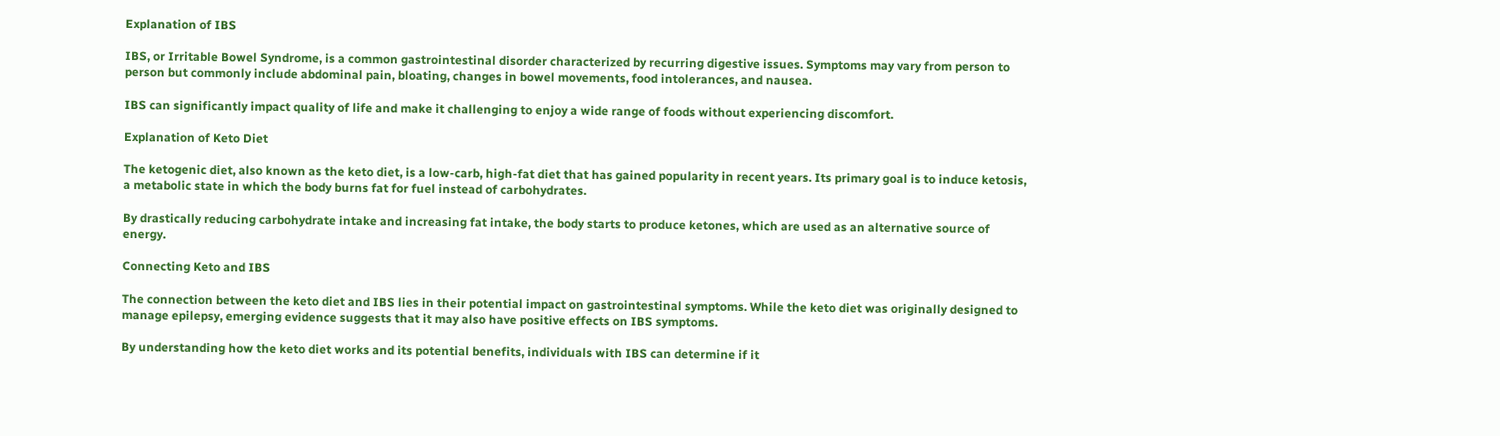Explanation of IBS

IBS, or Irritable Bowel Syndrome, is a common gastrointestinal disorder characterized by recurring digestive issues. Symptoms may vary from person to person but commonly include abdominal pain, bloating, changes in bowel movements, food intolerances, and nausea.

IBS can significantly impact quality of life and make it challenging to enjoy a wide range of foods without experiencing discomfort.

Explanation of Keto Diet

The ketogenic diet, also known as the keto diet, is a low-carb, high-fat diet that has gained popularity in recent years. Its primary goal is to induce ketosis, a metabolic state in which the body burns fat for fuel instead of carbohydrates.

By drastically reducing carbohydrate intake and increasing fat intake, the body starts to produce ketones, which are used as an alternative source of energy.

Connecting Keto and IBS

The connection between the keto diet and IBS lies in their potential impact on gastrointestinal symptoms. While the keto diet was originally designed to manage epilepsy, emerging evidence suggests that it may also have positive effects on IBS symptoms.

By understanding how the keto diet works and its potential benefits, individuals with IBS can determine if it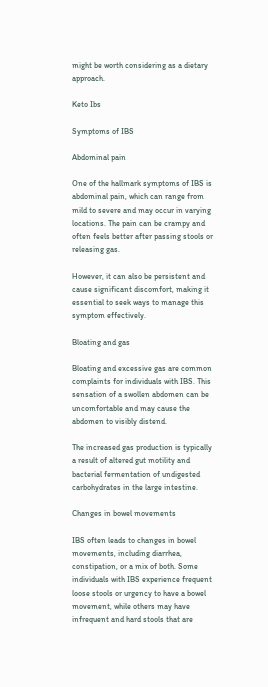might be worth considering as a dietary approach.

Keto Ibs

Symptoms of IBS

Abdominal pain

One of the hallmark symptoms of IBS is abdominal pain, which can range from mild to severe and may occur in varying locations. The pain can be crampy and often feels better after passing stools or releasing gas.

However, it can also be persistent and cause significant discomfort, making it essential to seek ways to manage this symptom effectively.

Bloating and gas

Bloating and excessive gas are common complaints for individuals with IBS. This sensation of a swollen abdomen can be uncomfortable and may cause the abdomen to visibly distend.

The increased gas production is typically a result of altered gut motility and bacterial fermentation of undigested carbohydrates in the large intestine.

Changes in bowel movements

IBS often leads to changes in bowel movements, including diarrhea, constipation, or a mix of both. Some individuals with IBS experience frequent loose stools or urgency to have a bowel movement, while others may have infrequent and hard stools that are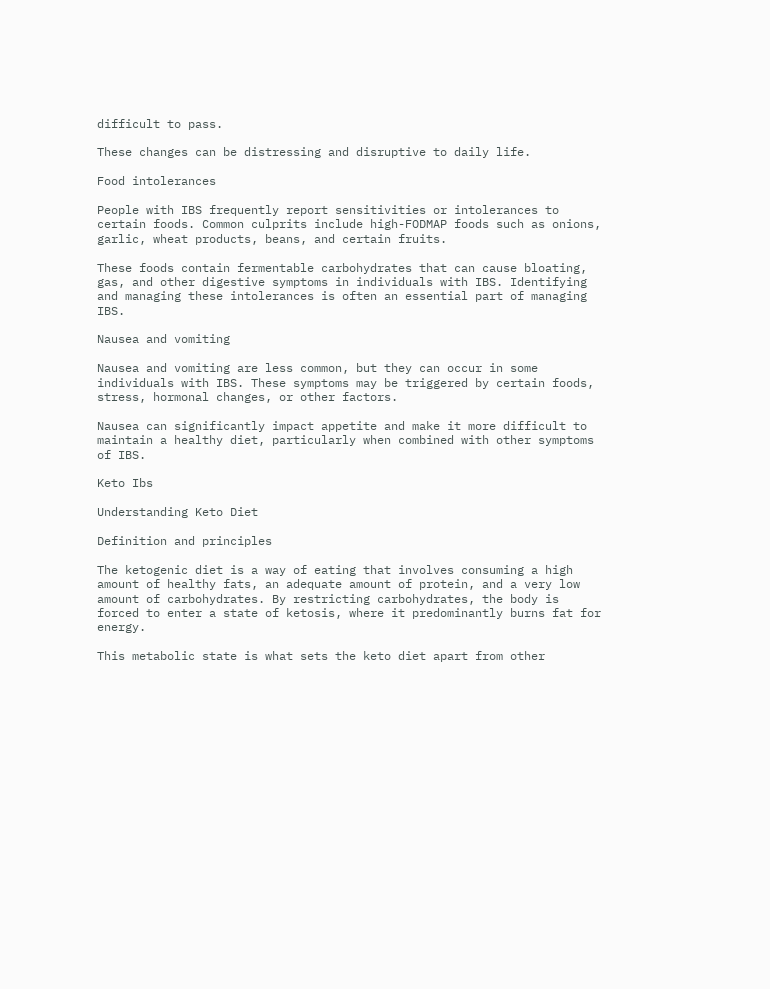difficult to pass.

These changes can be distressing and disruptive to daily life.

Food intolerances

People with IBS frequently report sensitivities or intolerances to certain foods. Common culprits include high-FODMAP foods such as onions, garlic, wheat products, beans, and certain fruits.

These foods contain fermentable carbohydrates that can cause bloating, gas, and other digestive symptoms in individuals with IBS. Identifying and managing these intolerances is often an essential part of managing IBS.

Nausea and vomiting

Nausea and vomiting are less common, but they can occur in some individuals with IBS. These symptoms may be triggered by certain foods, stress, hormonal changes, or other factors.

Nausea can significantly impact appetite and make it more difficult to maintain a healthy diet, particularly when combined with other symptoms of IBS.

Keto Ibs

Understanding Keto Diet

Definition and principles

The ketogenic diet is a way of eating that involves consuming a high amount of healthy fats, an adequate amount of protein, and a very low amount of carbohydrates. By restricting carbohydrates, the body is forced to enter a state of ketosis, where it predominantly burns fat for energy.

This metabolic state is what sets the keto diet apart from other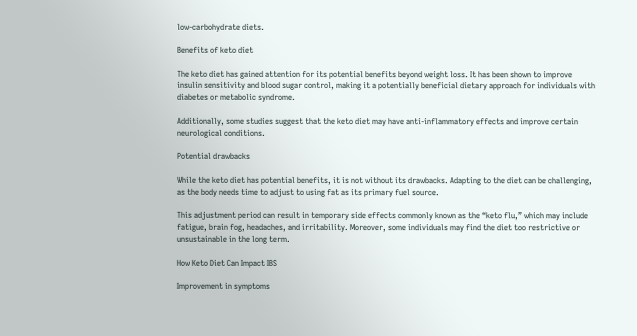low-carbohydrate diets.

Benefits of keto diet

The keto diet has gained attention for its potential benefits beyond weight loss. It has been shown to improve insulin sensitivity and blood sugar control, making it a potentially beneficial dietary approach for individuals with diabetes or metabolic syndrome.

Additionally, some studies suggest that the keto diet may have anti-inflammatory effects and improve certain neurological conditions.

Potential drawbacks

While the keto diet has potential benefits, it is not without its drawbacks. Adapting to the diet can be challenging, as the body needs time to adjust to using fat as its primary fuel source.

This adjustment period can result in temporary side effects commonly known as the “keto flu,” which may include fatigue, brain fog, headaches, and irritability. Moreover, some individuals may find the diet too restrictive or unsustainable in the long term.

How Keto Diet Can Impact IBS

Improvement in symptoms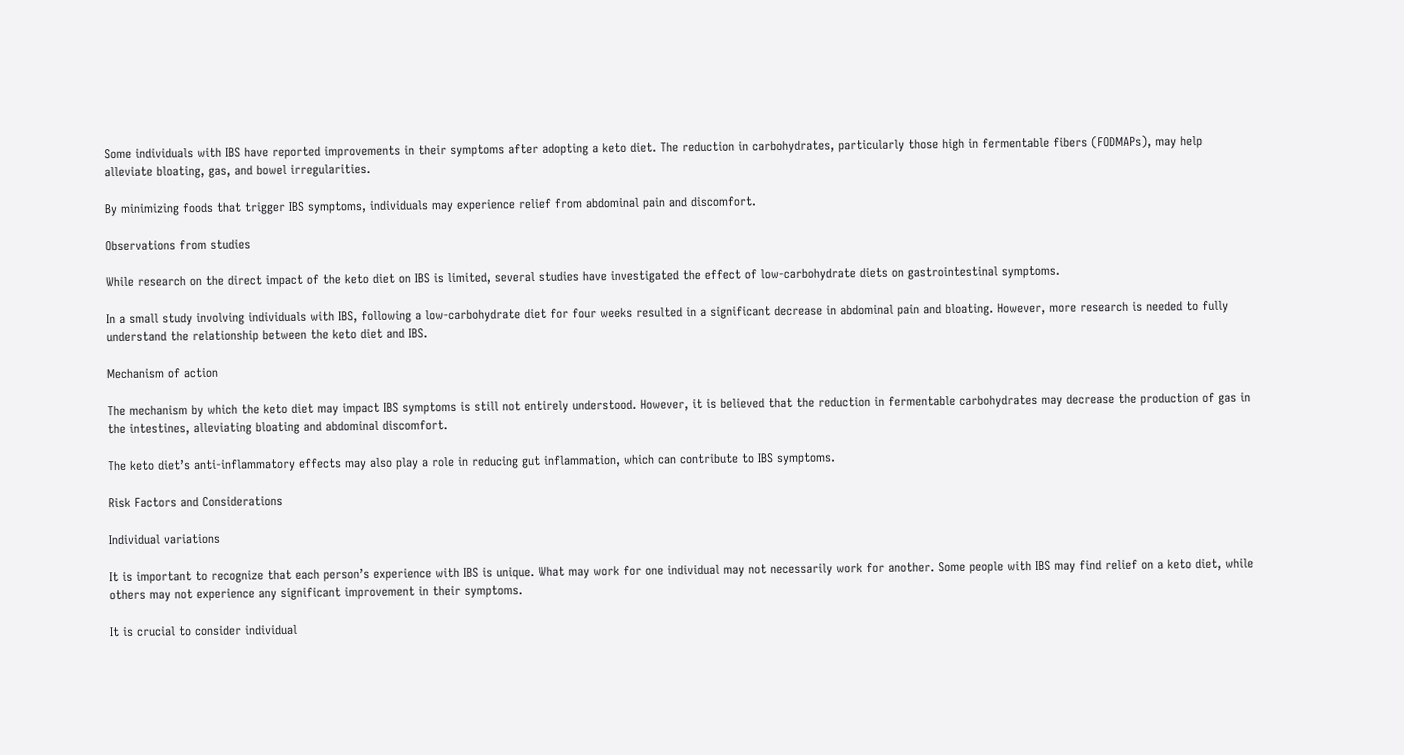Some individuals with IBS have reported improvements in their symptoms after adopting a keto diet. The reduction in carbohydrates, particularly those high in fermentable fibers (FODMAPs), may help alleviate bloating, gas, and bowel irregularities.

By minimizing foods that trigger IBS symptoms, individuals may experience relief from abdominal pain and discomfort.

Observations from studies

While research on the direct impact of the keto diet on IBS is limited, several studies have investigated the effect of low-carbohydrate diets on gastrointestinal symptoms.

In a small study involving individuals with IBS, following a low-carbohydrate diet for four weeks resulted in a significant decrease in abdominal pain and bloating. However, more research is needed to fully understand the relationship between the keto diet and IBS.

Mechanism of action

The mechanism by which the keto diet may impact IBS symptoms is still not entirely understood. However, it is believed that the reduction in fermentable carbohydrates may decrease the production of gas in the intestines, alleviating bloating and abdominal discomfort.

The keto diet’s anti-inflammatory effects may also play a role in reducing gut inflammation, which can contribute to IBS symptoms.

Risk Factors and Considerations

Individual variations

It is important to recognize that each person’s experience with IBS is unique. What may work for one individual may not necessarily work for another. Some people with IBS may find relief on a keto diet, while others may not experience any significant improvement in their symptoms.

It is crucial to consider individual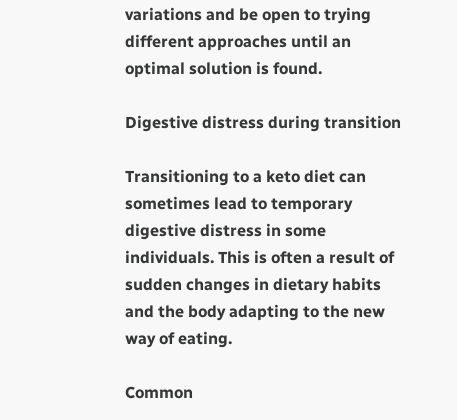variations and be open to trying different approaches until an optimal solution is found.

Digestive distress during transition

Transitioning to a keto diet can sometimes lead to temporary digestive distress in some individuals. This is often a result of sudden changes in dietary habits and the body adapting to the new way of eating.

Common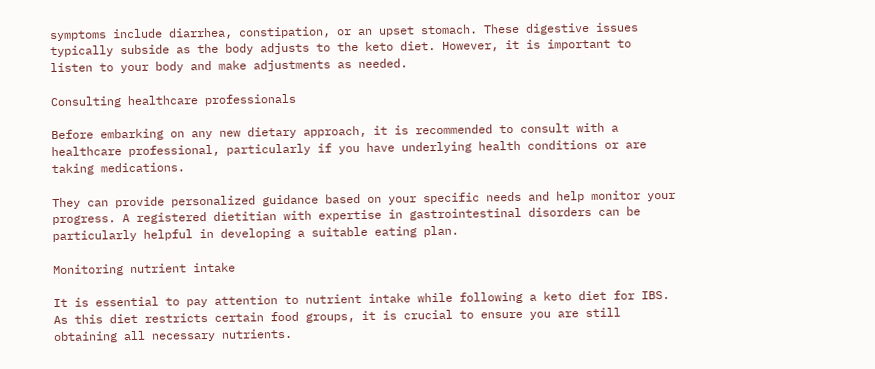symptoms include diarrhea, constipation, or an upset stomach. These digestive issues typically subside as the body adjusts to the keto diet. However, it is important to listen to your body and make adjustments as needed.

Consulting healthcare professionals

Before embarking on any new dietary approach, it is recommended to consult with a healthcare professional, particularly if you have underlying health conditions or are taking medications.

They can provide personalized guidance based on your specific needs and help monitor your progress. A registered dietitian with expertise in gastrointestinal disorders can be particularly helpful in developing a suitable eating plan.

Monitoring nutrient intake

It is essential to pay attention to nutrient intake while following a keto diet for IBS. As this diet restricts certain food groups, it is crucial to ensure you are still obtaining all necessary nutrients.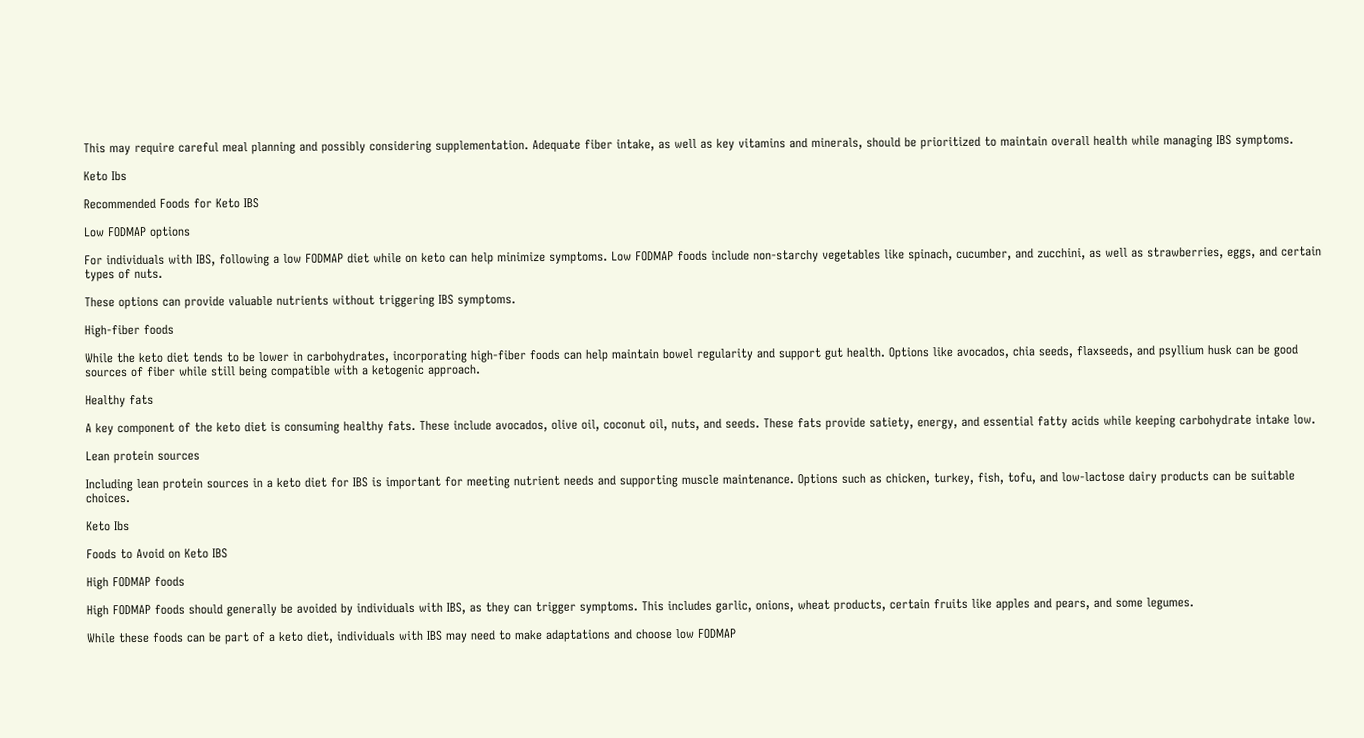This may require careful meal planning and possibly considering supplementation. Adequate fiber intake, as well as key vitamins and minerals, should be prioritized to maintain overall health while managing IBS symptoms.

Keto Ibs

Recommended Foods for Keto IBS

Low FODMAP options

For individuals with IBS, following a low FODMAP diet while on keto can help minimize symptoms. Low FODMAP foods include non-starchy vegetables like spinach, cucumber, and zucchini, as well as strawberries, eggs, and certain types of nuts.

These options can provide valuable nutrients without triggering IBS symptoms.

High-fiber foods

While the keto diet tends to be lower in carbohydrates, incorporating high-fiber foods can help maintain bowel regularity and support gut health. Options like avocados, chia seeds, flaxseeds, and psyllium husk can be good sources of fiber while still being compatible with a ketogenic approach.

Healthy fats

A key component of the keto diet is consuming healthy fats. These include avocados, olive oil, coconut oil, nuts, and seeds. These fats provide satiety, energy, and essential fatty acids while keeping carbohydrate intake low.

Lean protein sources

Including lean protein sources in a keto diet for IBS is important for meeting nutrient needs and supporting muscle maintenance. Options such as chicken, turkey, fish, tofu, and low-lactose dairy products can be suitable choices.

Keto Ibs

Foods to Avoid on Keto IBS

High FODMAP foods

High FODMAP foods should generally be avoided by individuals with IBS, as they can trigger symptoms. This includes garlic, onions, wheat products, certain fruits like apples and pears, and some legumes.

While these foods can be part of a keto diet, individuals with IBS may need to make adaptations and choose low FODMAP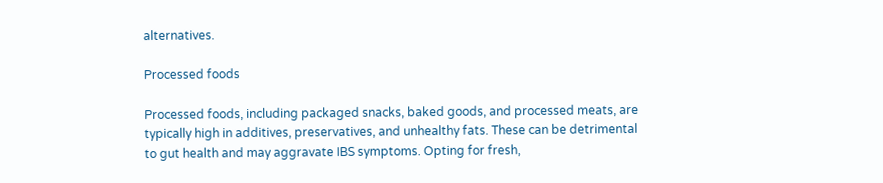alternatives.

Processed foods

Processed foods, including packaged snacks, baked goods, and processed meats, are typically high in additives, preservatives, and unhealthy fats. These can be detrimental to gut health and may aggravate IBS symptoms. Opting for fresh,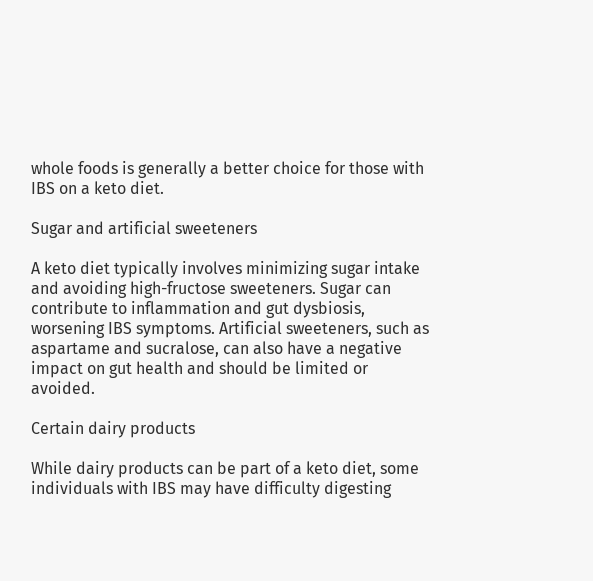whole foods is generally a better choice for those with IBS on a keto diet.

Sugar and artificial sweeteners

A keto diet typically involves minimizing sugar intake and avoiding high-fructose sweeteners. Sugar can contribute to inflammation and gut dysbiosis, worsening IBS symptoms. Artificial sweeteners, such as aspartame and sucralose, can also have a negative impact on gut health and should be limited or avoided.

Certain dairy products

While dairy products can be part of a keto diet, some individuals with IBS may have difficulty digesting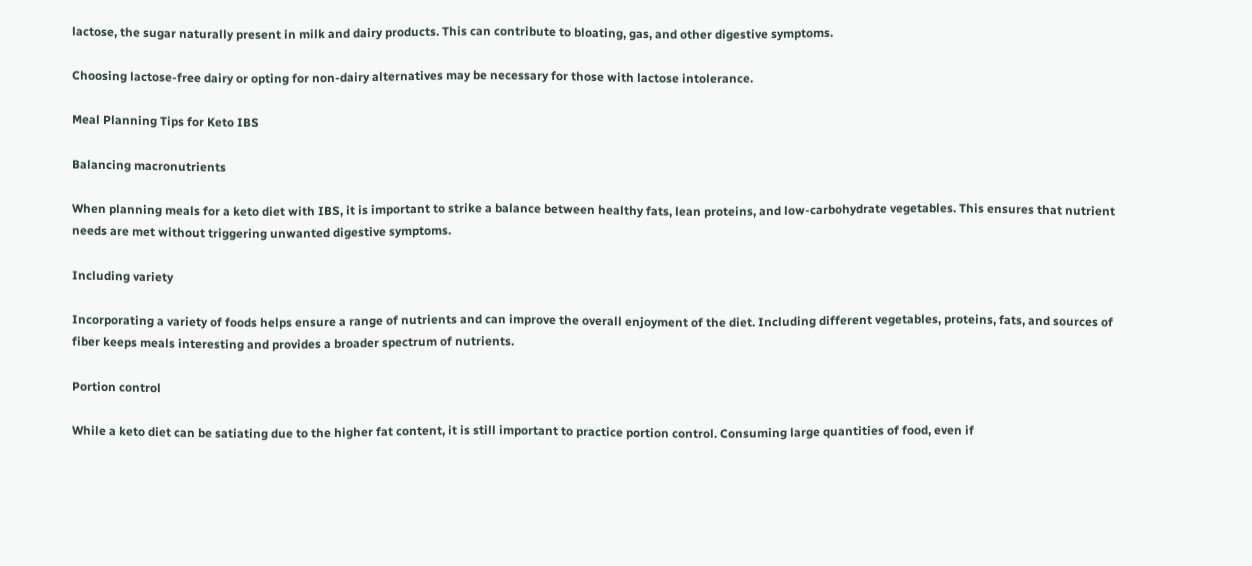lactose, the sugar naturally present in milk and dairy products. This can contribute to bloating, gas, and other digestive symptoms.

Choosing lactose-free dairy or opting for non-dairy alternatives may be necessary for those with lactose intolerance.

Meal Planning Tips for Keto IBS

Balancing macronutrients

When planning meals for a keto diet with IBS, it is important to strike a balance between healthy fats, lean proteins, and low-carbohydrate vegetables. This ensures that nutrient needs are met without triggering unwanted digestive symptoms.

Including variety

Incorporating a variety of foods helps ensure a range of nutrients and can improve the overall enjoyment of the diet. Including different vegetables, proteins, fats, and sources of fiber keeps meals interesting and provides a broader spectrum of nutrients.

Portion control

While a keto diet can be satiating due to the higher fat content, it is still important to practice portion control. Consuming large quantities of food, even if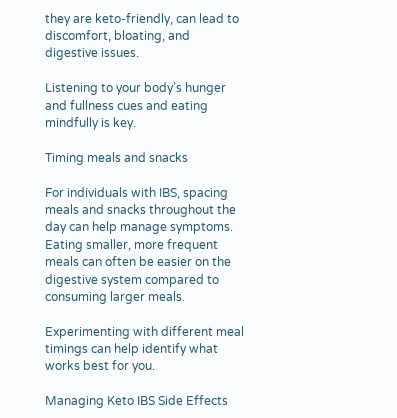they are keto-friendly, can lead to discomfort, bloating, and digestive issues.

Listening to your body’s hunger and fullness cues and eating mindfully is key.

Timing meals and snacks

For individuals with IBS, spacing meals and snacks throughout the day can help manage symptoms. Eating smaller, more frequent meals can often be easier on the digestive system compared to consuming larger meals.

Experimenting with different meal timings can help identify what works best for you.

Managing Keto IBS Side Effects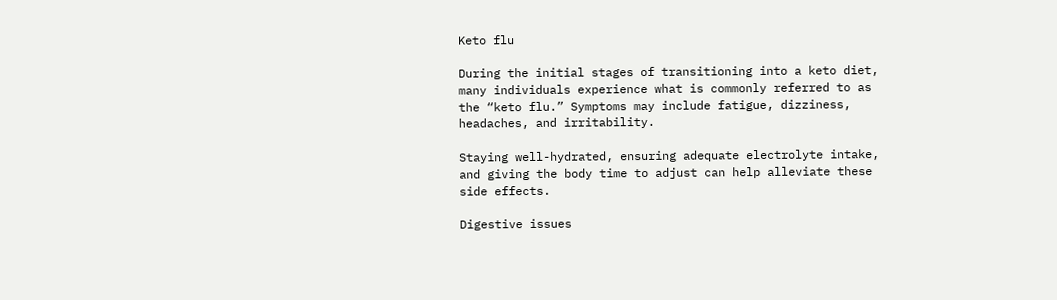Keto flu

During the initial stages of transitioning into a keto diet, many individuals experience what is commonly referred to as the “keto flu.” Symptoms may include fatigue, dizziness, headaches, and irritability.

Staying well-hydrated, ensuring adequate electrolyte intake, and giving the body time to adjust can help alleviate these side effects.

Digestive issues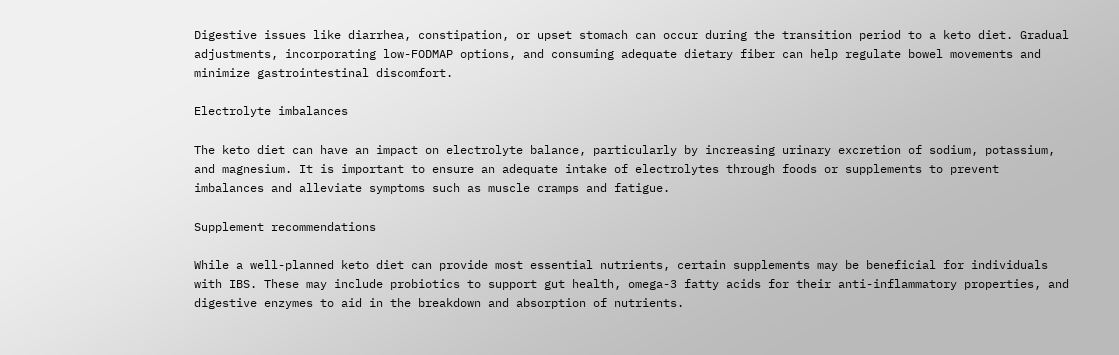Digestive issues like diarrhea, constipation, or upset stomach can occur during the transition period to a keto diet. Gradual adjustments, incorporating low-FODMAP options, and consuming adequate dietary fiber can help regulate bowel movements and minimize gastrointestinal discomfort.

Electrolyte imbalances

The keto diet can have an impact on electrolyte balance, particularly by increasing urinary excretion of sodium, potassium, and magnesium. It is important to ensure an adequate intake of electrolytes through foods or supplements to prevent imbalances and alleviate symptoms such as muscle cramps and fatigue.

Supplement recommendations

While a well-planned keto diet can provide most essential nutrients, certain supplements may be beneficial for individuals with IBS. These may include probiotics to support gut health, omega-3 fatty acids for their anti-inflammatory properties, and digestive enzymes to aid in the breakdown and absorption of nutrients.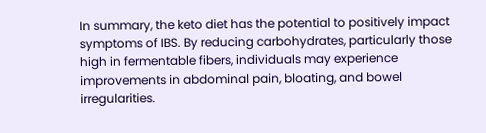In summary, the keto diet has the potential to positively impact symptoms of IBS. By reducing carbohydrates, particularly those high in fermentable fibers, individuals may experience improvements in abdominal pain, bloating, and bowel irregularities.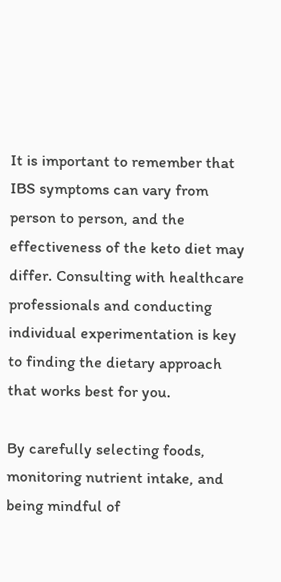It is important to remember that IBS symptoms can vary from person to person, and the effectiveness of the keto diet may differ. Consulting with healthcare professionals and conducting individual experimentation is key to finding the dietary approach that works best for you.

By carefully selecting foods, monitoring nutrient intake, and being mindful of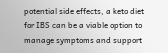potential side effects, a keto diet for IBS can be a viable option to manage symptoms and support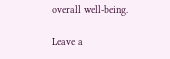overall well-being.

Leave a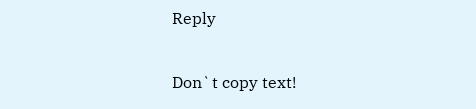Reply

Don`t copy text!